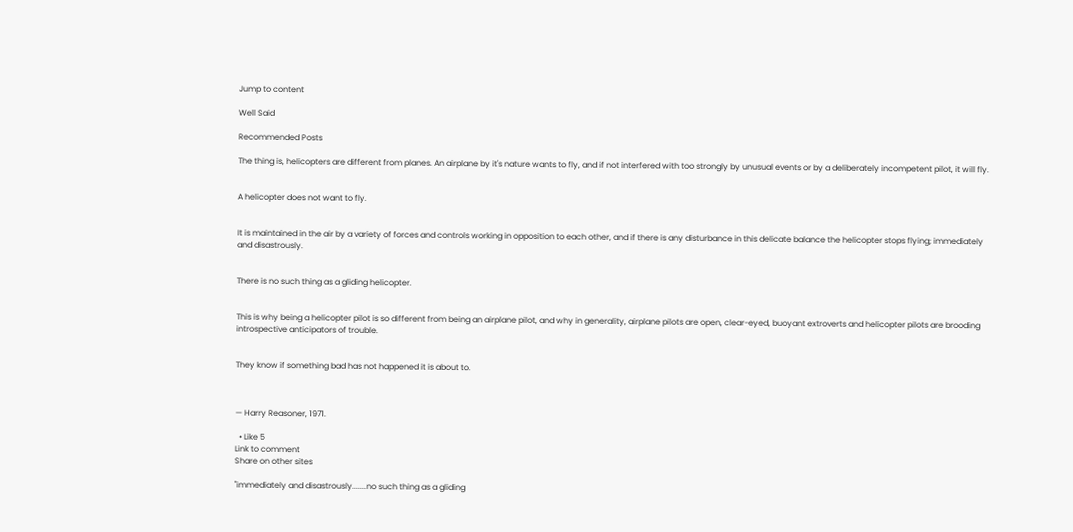Jump to content

Well Said

Recommended Posts

The thing is, helicopters are different from planes. An airplane by it's nature wants to fly, and if not interfered with too strongly by unusual events or by a deliberately incompetent pilot, it will fly.


A helicopter does not want to fly.


It is maintained in the air by a variety of forces and controls working in opposition to each other, and if there is any disturbance in this delicate balance the helicopter stops flying; immediately and disastrously.


There is no such thing as a gliding helicopter.


This is why being a helicopter pilot is so different from being an airplane pilot, and why in generality, airplane pilots are open, clear-eyed, buoyant extroverts and helicopter pilots are brooding introspective anticipators of trouble.


They know if something bad has not happened it is about to.



— Harry Reasoner, 1971.

  • Like 5
Link to comment
Share on other sites

"immediately and disastrously.......no such thing as a gliding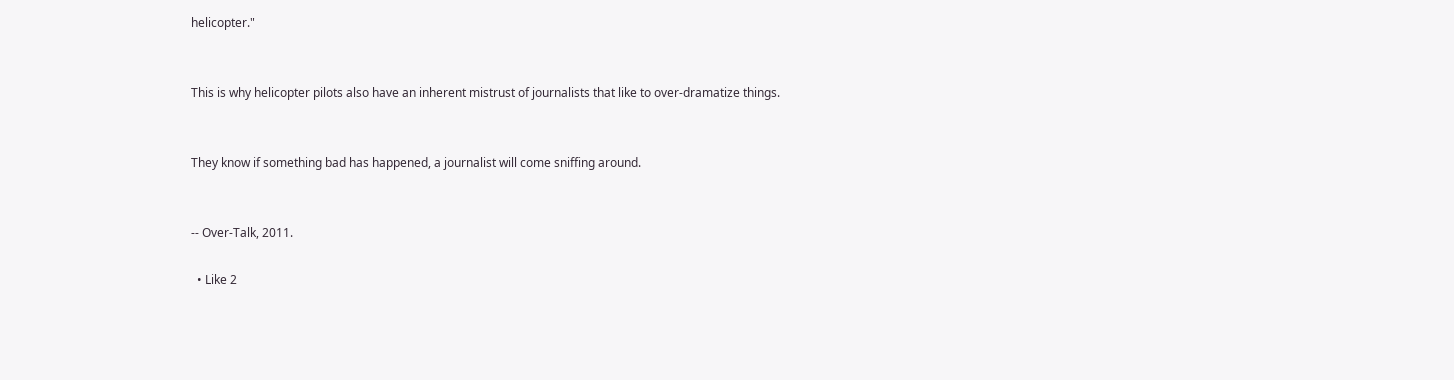helicopter."


This is why helicopter pilots also have an inherent mistrust of journalists that like to over-dramatize things.


They know if something bad has happened, a journalist will come sniffing around.


-- Over-Talk, 2011.

  • Like 2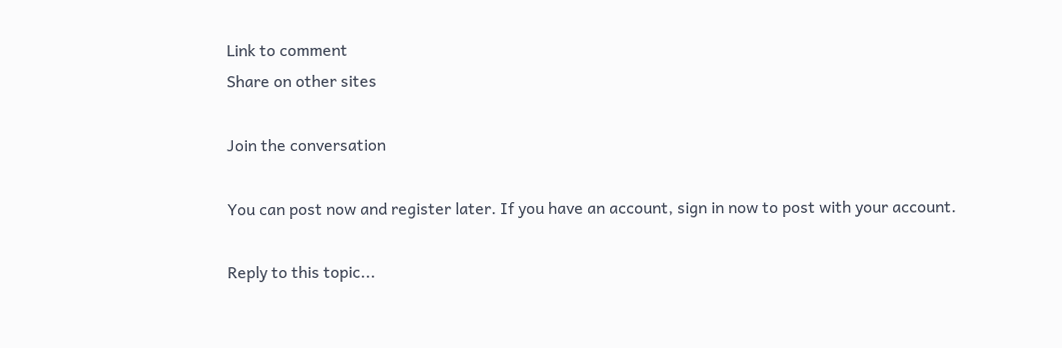Link to comment
Share on other sites

Join the conversation

You can post now and register later. If you have an account, sign in now to post with your account.

Reply to this topic...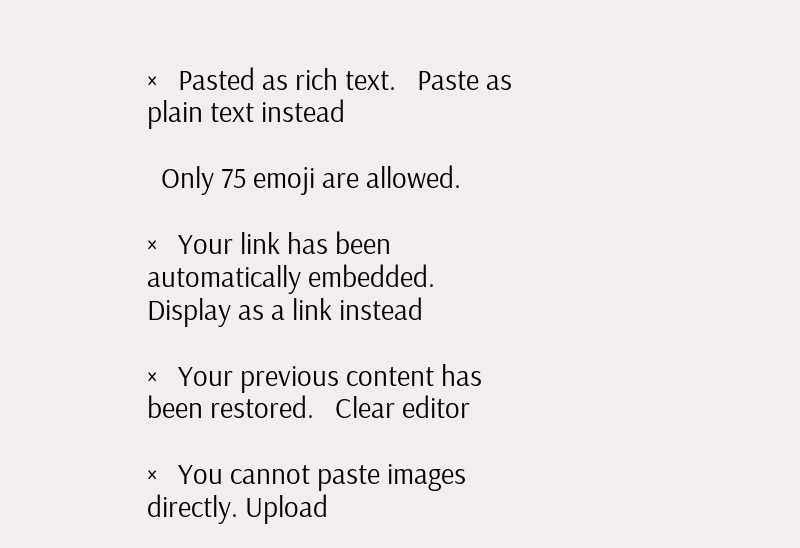×   Pasted as rich text.   Paste as plain text instead

  Only 75 emoji are allowed.

×   Your link has been automatically embedded.   Display as a link instead

×   Your previous content has been restored.   Clear editor

×   You cannot paste images directly. Upload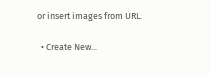or insert images from URL.

  • Create New...